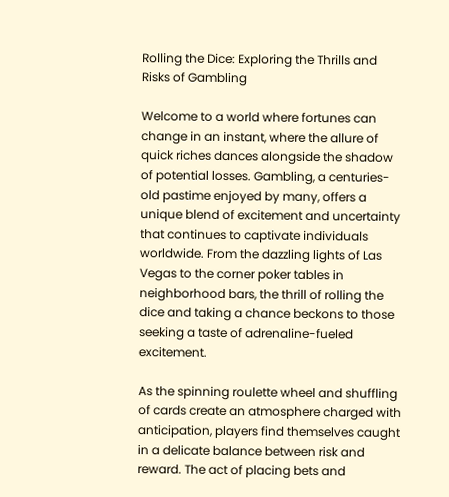Rolling the Dice: Exploring the Thrills and Risks of Gambling

Welcome to a world where fortunes can change in an instant, where the allure of quick riches dances alongside the shadow of potential losses. Gambling, a centuries-old pastime enjoyed by many, offers a unique blend of excitement and uncertainty that continues to captivate individuals worldwide. From the dazzling lights of Las Vegas to the corner poker tables in neighborhood bars, the thrill of rolling the dice and taking a chance beckons to those seeking a taste of adrenaline-fueled excitement.

As the spinning roulette wheel and shuffling of cards create an atmosphere charged with anticipation, players find themselves caught in a delicate balance between risk and reward. The act of placing bets and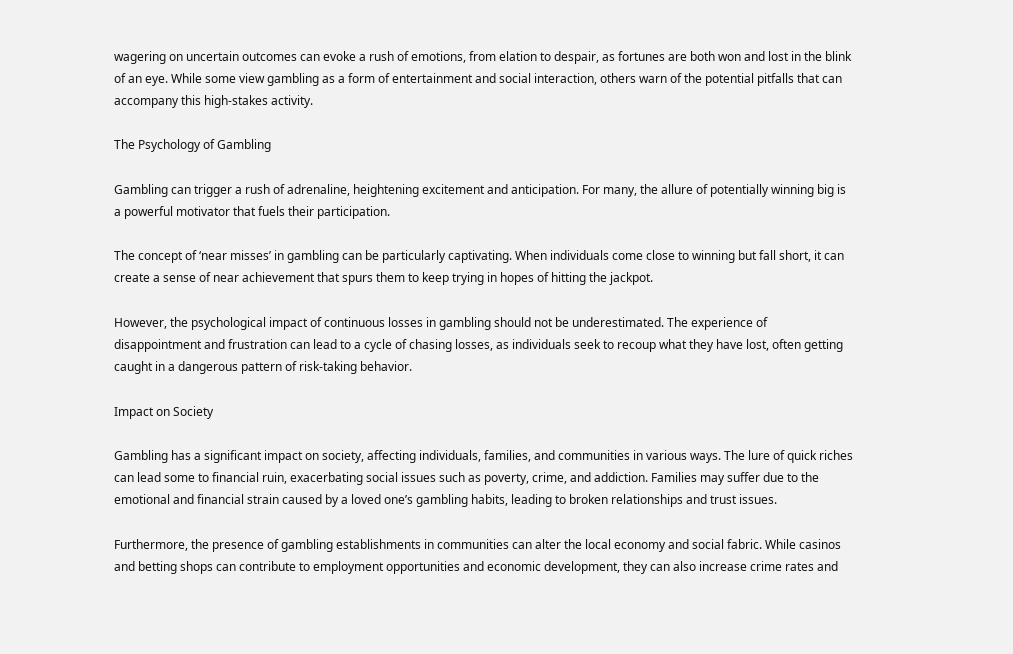wagering on uncertain outcomes can evoke a rush of emotions, from elation to despair, as fortunes are both won and lost in the blink of an eye. While some view gambling as a form of entertainment and social interaction, others warn of the potential pitfalls that can accompany this high-stakes activity.

The Psychology of Gambling

Gambling can trigger a rush of adrenaline, heightening excitement and anticipation. For many, the allure of potentially winning big is a powerful motivator that fuels their participation.

The concept of ‘near misses’ in gambling can be particularly captivating. When individuals come close to winning but fall short, it can create a sense of near achievement that spurs them to keep trying in hopes of hitting the jackpot.

However, the psychological impact of continuous losses in gambling should not be underestimated. The experience of disappointment and frustration can lead to a cycle of chasing losses, as individuals seek to recoup what they have lost, often getting caught in a dangerous pattern of risk-taking behavior.

Impact on Society

Gambling has a significant impact on society, affecting individuals, families, and communities in various ways. The lure of quick riches can lead some to financial ruin, exacerbating social issues such as poverty, crime, and addiction. Families may suffer due to the emotional and financial strain caused by a loved one’s gambling habits, leading to broken relationships and trust issues.

Furthermore, the presence of gambling establishments in communities can alter the local economy and social fabric. While casinos and betting shops can contribute to employment opportunities and economic development, they can also increase crime rates and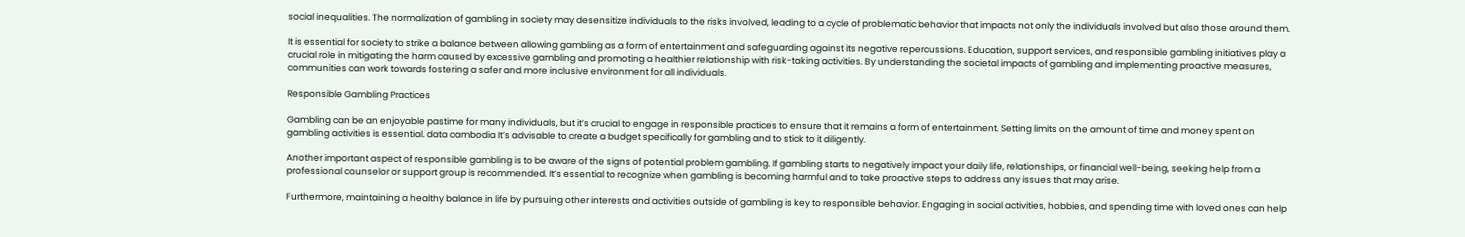social inequalities. The normalization of gambling in society may desensitize individuals to the risks involved, leading to a cycle of problematic behavior that impacts not only the individuals involved but also those around them.

It is essential for society to strike a balance between allowing gambling as a form of entertainment and safeguarding against its negative repercussions. Education, support services, and responsible gambling initiatives play a crucial role in mitigating the harm caused by excessive gambling and promoting a healthier relationship with risk-taking activities. By understanding the societal impacts of gambling and implementing proactive measures, communities can work towards fostering a safer and more inclusive environment for all individuals.

Responsible Gambling Practices

Gambling can be an enjoyable pastime for many individuals, but it’s crucial to engage in responsible practices to ensure that it remains a form of entertainment. Setting limits on the amount of time and money spent on gambling activities is essential. data cambodia It’s advisable to create a budget specifically for gambling and to stick to it diligently.

Another important aspect of responsible gambling is to be aware of the signs of potential problem gambling. If gambling starts to negatively impact your daily life, relationships, or financial well-being, seeking help from a professional counselor or support group is recommended. It’s essential to recognize when gambling is becoming harmful and to take proactive steps to address any issues that may arise.

Furthermore, maintaining a healthy balance in life by pursuing other interests and activities outside of gambling is key to responsible behavior. Engaging in social activities, hobbies, and spending time with loved ones can help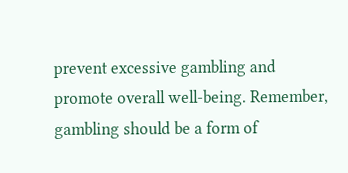prevent excessive gambling and promote overall well-being. Remember, gambling should be a form of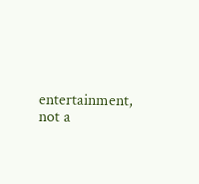entertainment, not a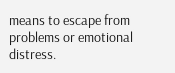means to escape from problems or emotional distress.